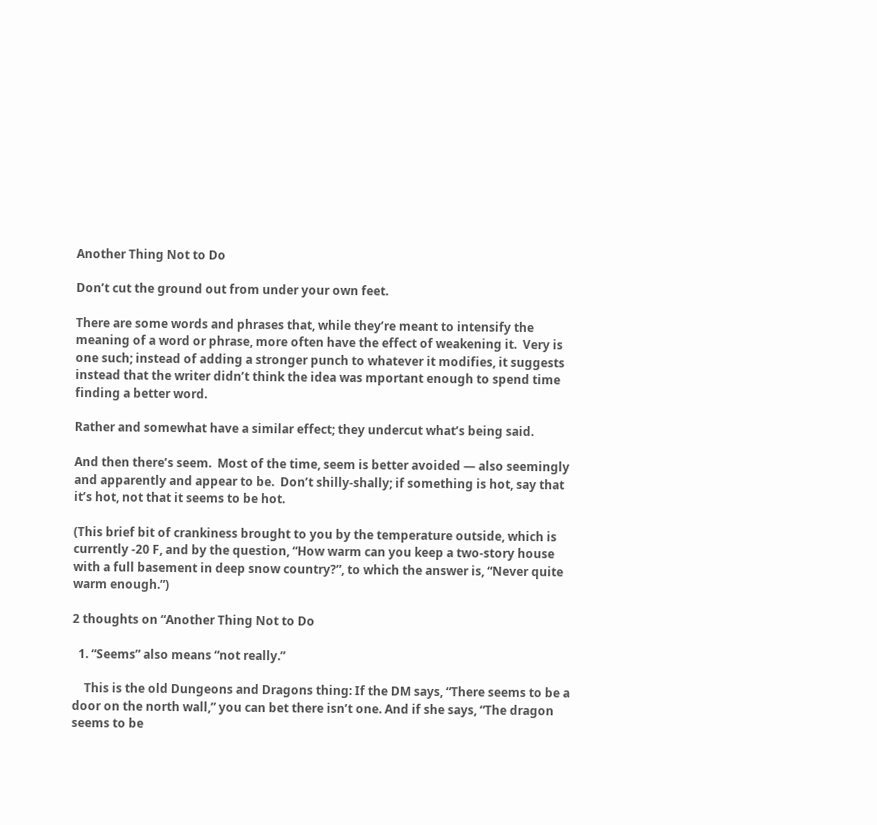Another Thing Not to Do

Don’t cut the ground out from under your own feet.

There are some words and phrases that, while they’re meant to intensify the meaning of a word or phrase, more often have the effect of weakening it.  Very is one such; instead of adding a stronger punch to whatever it modifies, it suggests instead that the writer didn’t think the idea was mportant enough to spend time finding a better word.

Rather and somewhat have a similar effect; they undercut what’s being said.

And then there’s seem.  Most of the time, seem is better avoided — also seemingly and apparently and appear to be.  Don’t shilly-shally; if something is hot, say that it’s hot, not that it seems to be hot.

(This brief bit of crankiness brought to you by the temperature outside, which is currently -20 F, and by the question, “How warm can you keep a two-story house with a full basement in deep snow country?”, to which the answer is, “Never quite warm enough.”)

2 thoughts on “Another Thing Not to Do

  1. “Seems” also means “not really.”

    This is the old Dungeons and Dragons thing: If the DM says, “There seems to be a door on the north wall,” you can bet there isn’t one. And if she says, “The dragon seems to be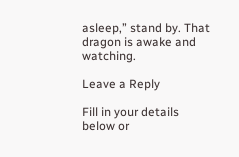asleep,” stand by. That dragon is awake and watching.

Leave a Reply

Fill in your details below or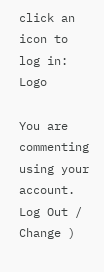click an icon to log in: Logo

You are commenting using your account. Log Out /  Change )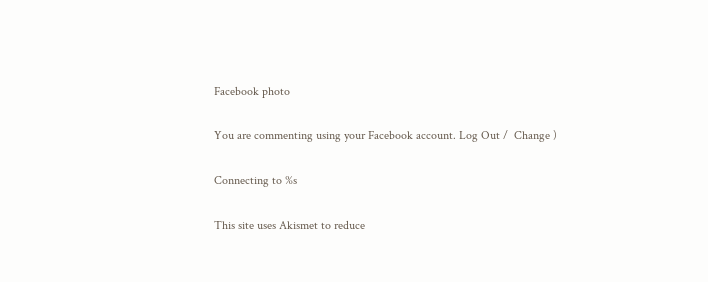Facebook photo

You are commenting using your Facebook account. Log Out /  Change )

Connecting to %s

This site uses Akismet to reduce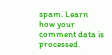spam. Learn how your comment data is processed.